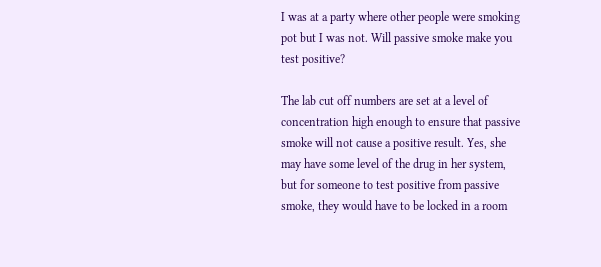I was at a party where other people were smoking pot but I was not. Will passive smoke make you test positive?

The lab cut off numbers are set at a level of concentration high enough to ensure that passive smoke will not cause a positive result. Yes, she may have some level of the drug in her system, but for someone to test positive from passive smoke, they would have to be locked in a room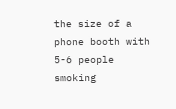the size of a phone booth with 5-6 people smoking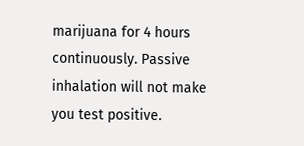marijuana for 4 hours continuously. Passive inhalation will not make you test positive.